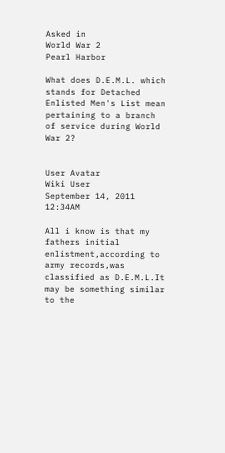Asked in
World War 2
Pearl Harbor

What does D.E.M.L. which stands for Detached Enlisted Men's List mean pertaining to a branch of service during World War 2?


User Avatar
Wiki User
September 14, 2011 12:34AM

All i know is that my fathers initial enlistment,according to army records,was classified as D.E.M.L.It may be something similar to the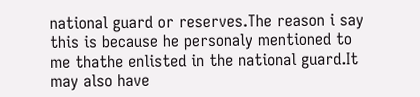national guard or reserves.The reason i say this is because he personaly mentioned to me thathe enlisted in the national guard.It may also have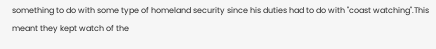something to do with some type of homeland security since his duties had to do with "coast watching".This meant they kept watch of the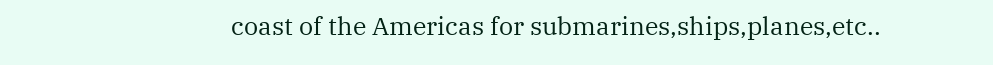coast of the Americas for submarines,ships,planes,etc..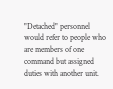"Detached" personnel would refer to people who are members of one command but assigned duties with another unit.